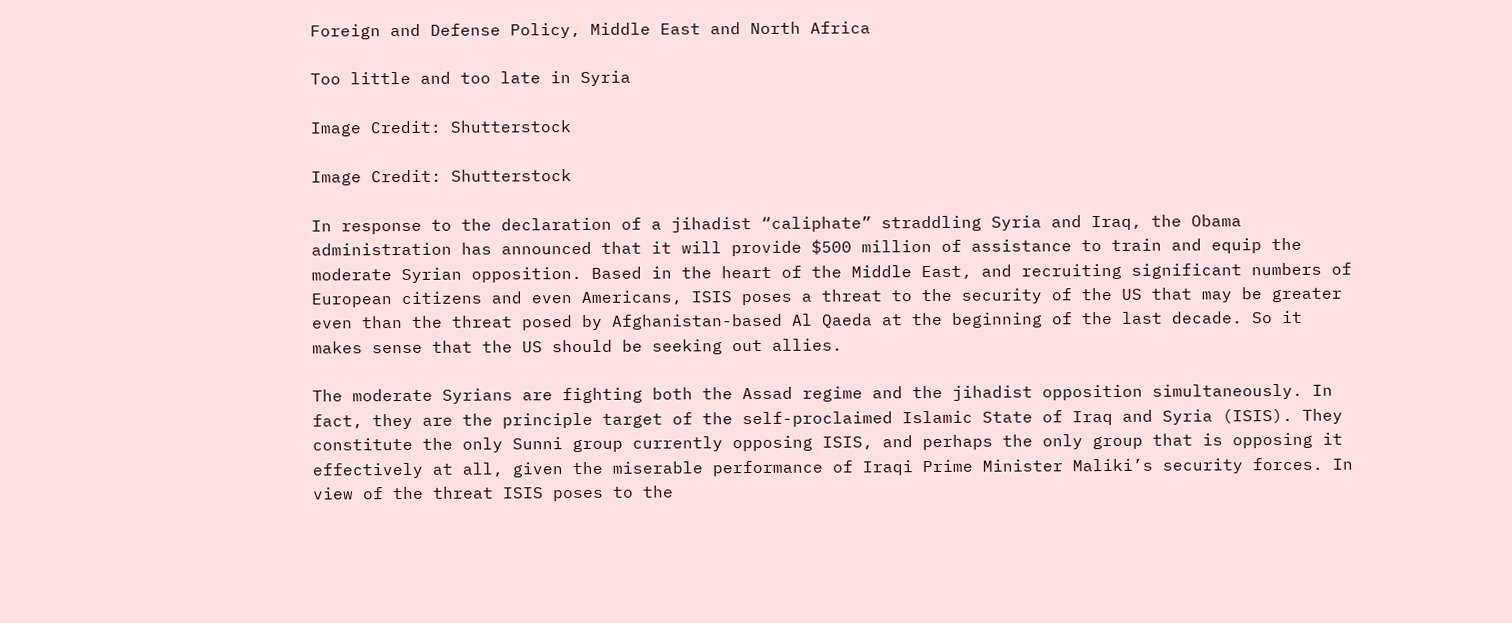Foreign and Defense Policy, Middle East and North Africa

Too little and too late in Syria

Image Credit: Shutterstock

Image Credit: Shutterstock

In response to the declaration of a jihadist “caliphate” straddling Syria and Iraq, the Obama administration has announced that it will provide $500 million of assistance to train and equip the moderate Syrian opposition. Based in the heart of the Middle East, and recruiting significant numbers of European citizens and even Americans, ISIS poses a threat to the security of the US that may be greater even than the threat posed by Afghanistan-based Al Qaeda at the beginning of the last decade. So it makes sense that the US should be seeking out allies.

The moderate Syrians are fighting both the Assad regime and the jihadist opposition simultaneously. In fact, they are the principle target of the self-proclaimed Islamic State of Iraq and Syria (ISIS). They constitute the only Sunni group currently opposing ISIS, and perhaps the only group that is opposing it effectively at all, given the miserable performance of Iraqi Prime Minister Maliki’s security forces. In view of the threat ISIS poses to the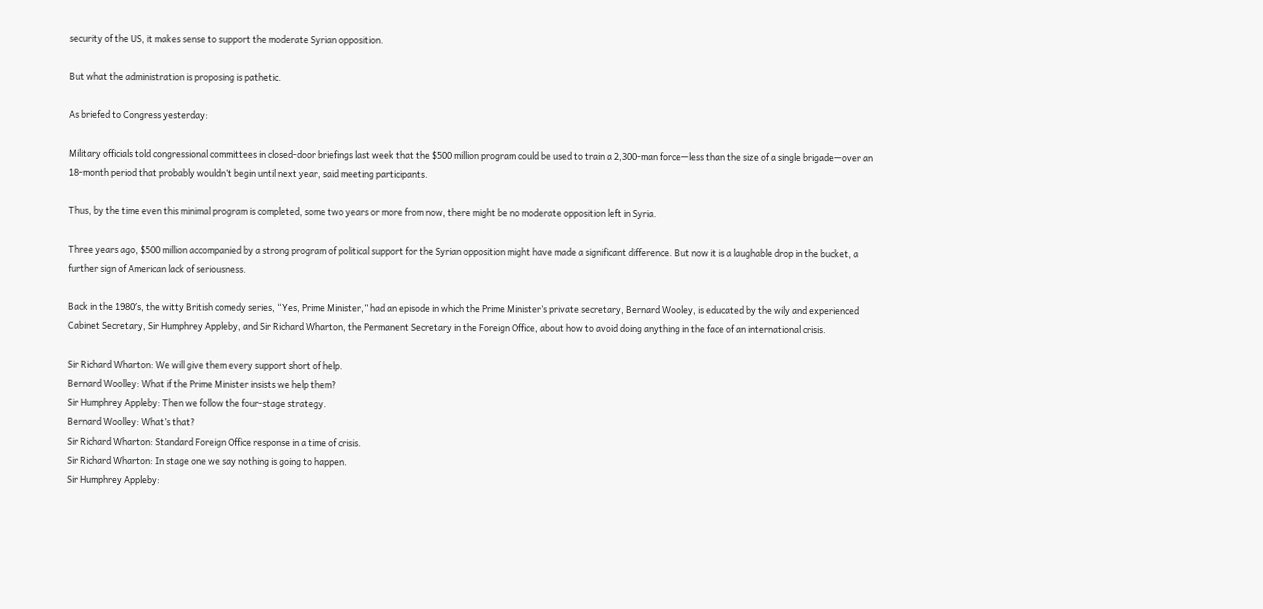security of the US, it makes sense to support the moderate Syrian opposition.

But what the administration is proposing is pathetic.

As briefed to Congress yesterday:

Military officials told congressional committees in closed-door briefings last week that the $500 million program could be used to train a 2,300-man force—less than the size of a single brigade—over an 18-month period that probably wouldn’t begin until next year, said meeting participants.

Thus, by the time even this minimal program is completed, some two years or more from now, there might be no moderate opposition left in Syria.

Three years ago, $500 million accompanied by a strong program of political support for the Syrian opposition might have made a significant difference. But now it is a laughable drop in the bucket, a further sign of American lack of seriousness.

Back in the 1980′s, the witty British comedy series, “Yes, Prime Minister,” had an episode in which the Prime Minister’s private secretary, Bernard Wooley, is educated by the wily and experienced Cabinet Secretary, Sir Humphrey Appleby, and Sir Richard Wharton, the Permanent Secretary in the Foreign Office, about how to avoid doing anything in the face of an international crisis.

Sir Richard Wharton: We will give them every support short of help.
Bernard Woolley: What if the Prime Minister insists we help them?
Sir Humphrey Appleby: Then we follow the four-stage strategy.
Bernard Woolley: What’s that?
Sir Richard Wharton: Standard Foreign Office response in a time of crisis.
Sir Richard Wharton: In stage one we say nothing is going to happen.
Sir Humphrey Appleby: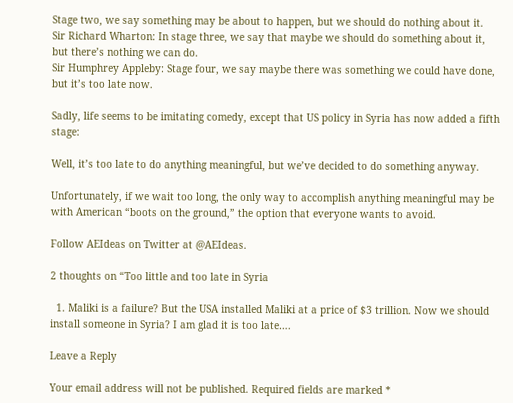Stage two, we say something may be about to happen, but we should do nothing about it.
Sir Richard Wharton: In stage three, we say that maybe we should do something about it, but there’s nothing we can do.
Sir Humphrey Appleby: Stage four, we say maybe there was something we could have done, but it’s too late now.

Sadly, life seems to be imitating comedy, except that US policy in Syria has now added a fifth stage:

Well, it’s too late to do anything meaningful, but we’ve decided to do something anyway.

Unfortunately, if we wait too long, the only way to accomplish anything meaningful may be with American “boots on the ground,” the option that everyone wants to avoid.

Follow AEIdeas on Twitter at @AEIdeas.

2 thoughts on “Too little and too late in Syria

  1. Maliki is a failure? But the USA installed Maliki at a price of $3 trillion. Now we should install someone in Syria? I am glad it is too late….

Leave a Reply

Your email address will not be published. Required fields are marked *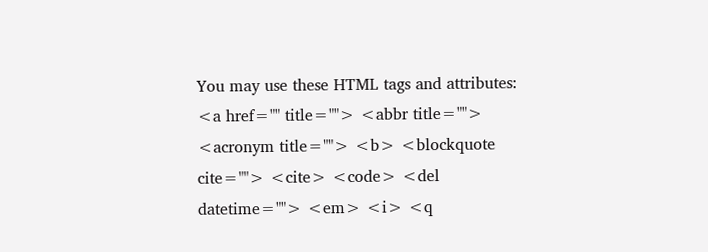You may use these HTML tags and attributes: <a href="" title=""> <abbr title=""> <acronym title=""> <b> <blockquote cite=""> <cite> <code> <del datetime=""> <em> <i> <q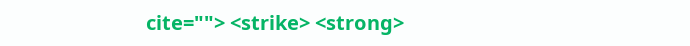cite=""> <strike> <strong>